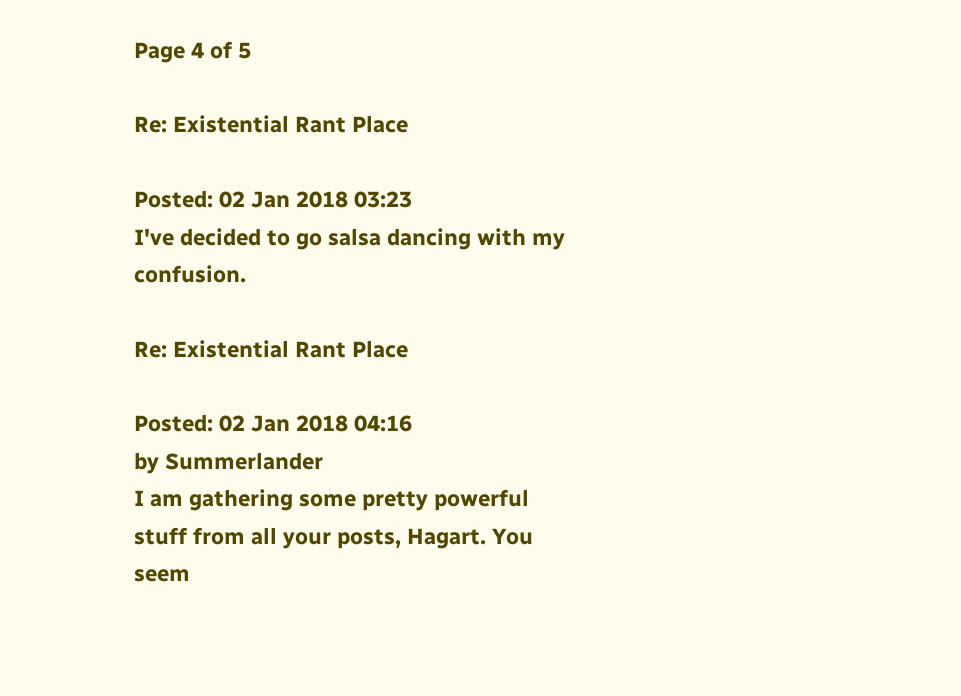Page 4 of 5

Re: Existential Rant Place

Posted: 02 Jan 2018 03:23
I've decided to go salsa dancing with my confusion.

Re: Existential Rant Place

Posted: 02 Jan 2018 04:16
by Summerlander
I am gathering some pretty powerful stuff from all your posts, Hagart. You seem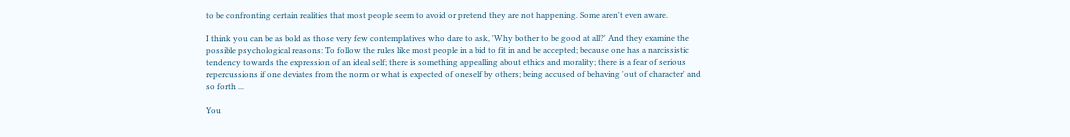to be confronting certain realities that most people seem to avoid or pretend they are not happening. Some aren't even aware.

I think you can be as bold as those very few contemplatives who dare to ask, 'Why bother to be good at all?' And they examine the possible psychological reasons: To follow the rules like most people in a bid to fit in and be accepted; because one has a narcissistic tendency towards the expression of an ideal self; there is something appealling about ethics and morality; there is a fear of serious repercussions if one deviates from the norm or what is expected of oneself by others; being accused of behaving 'out of character' and so forth ...

You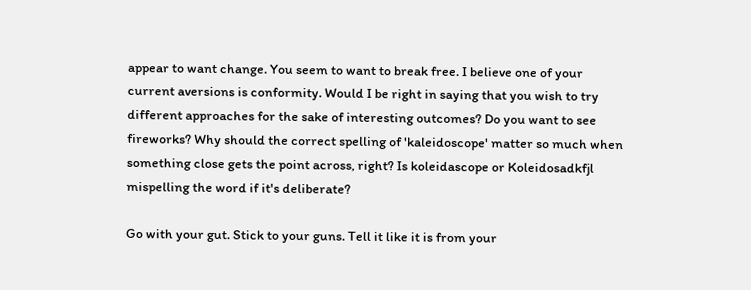appear to want change. You seem to want to break free. I believe one of your current aversions is conformity. Would I be right in saying that you wish to try different approaches for the sake of interesting outcomes? Do you want to see fireworks? Why should the correct spelling of 'kaleidoscope' matter so much when something close gets the point across, right? Is koleidascope or Koleidosadkfjl mispelling the word if it's deliberate?

Go with your gut. Stick to your guns. Tell it like it is from your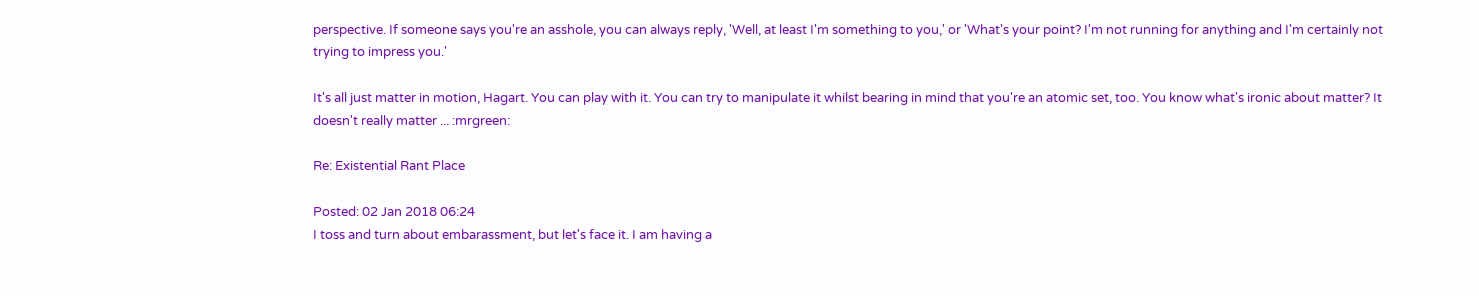perspective. If someone says you're an asshole, you can always reply, 'Well, at least I'm something to you,' or 'What's your point? I'm not running for anything and I'm certainly not trying to impress you.'

It's all just matter in motion, Hagart. You can play with it. You can try to manipulate it whilst bearing in mind that you're an atomic set, too. You know what's ironic about matter? It doesn't really matter ... :mrgreen:

Re: Existential Rant Place

Posted: 02 Jan 2018 06:24
I toss and turn about embarassment, but let's face it. I am having a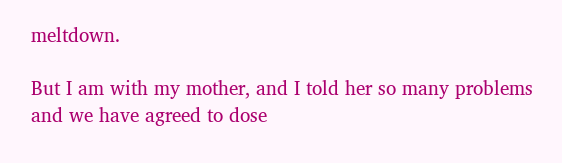meltdown.

But I am with my mother, and I told her so many problems and we have agreed to dose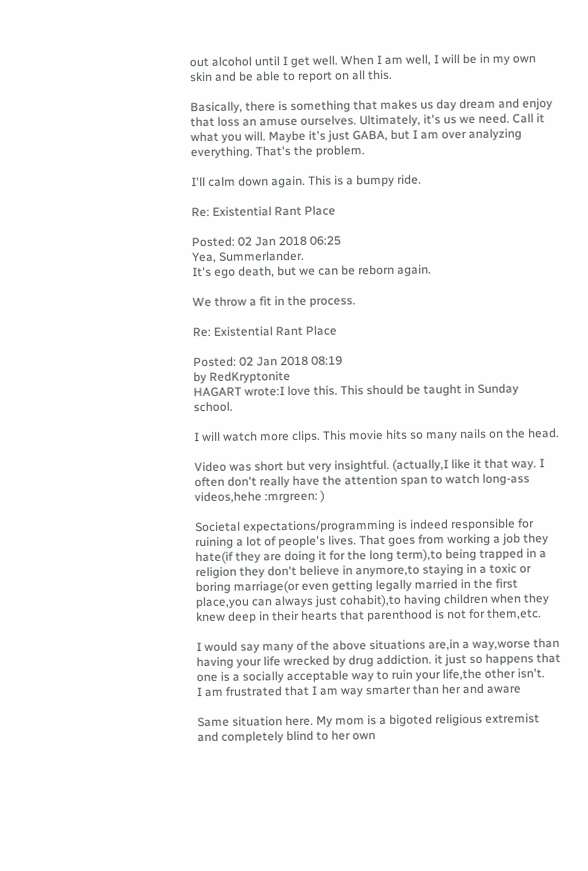out alcohol until I get well. When I am well, I will be in my own skin and be able to report on all this.

Basically, there is something that makes us day dream and enjoy that loss an amuse ourselves. Ultimately, it's us we need. Call it what you will. Maybe it's just GABA, but I am over analyzing everything. That's the problem.

I'll calm down again. This is a bumpy ride.

Re: Existential Rant Place

Posted: 02 Jan 2018 06:25
Yea, Summerlander.
It's ego death, but we can be reborn again.

We throw a fit in the process.

Re: Existential Rant Place

Posted: 02 Jan 2018 08:19
by RedKryptonite
HAGART wrote:I love this. This should be taught in Sunday school.

I will watch more clips. This movie hits so many nails on the head.

Video was short but very insightful. (actually,I like it that way. I often don't really have the attention span to watch long-ass videos,hehe :mrgreen: )

Societal expectations/programming is indeed responsible for ruining a lot of people's lives. That goes from working a job they hate(if they are doing it for the long term),to being trapped in a religion they don't believe in anymore,to staying in a toxic or boring marriage(or even getting legally married in the first place,you can always just cohabit),to having children when they knew deep in their hearts that parenthood is not for them,etc.

I would say many of the above situations are,in a way,worse than having your life wrecked by drug addiction. it just so happens that one is a socially acceptable way to ruin your life,the other isn't.
I am frustrated that I am way smarter than her and aware

Same situation here. My mom is a bigoted religious extremist and completely blind to her own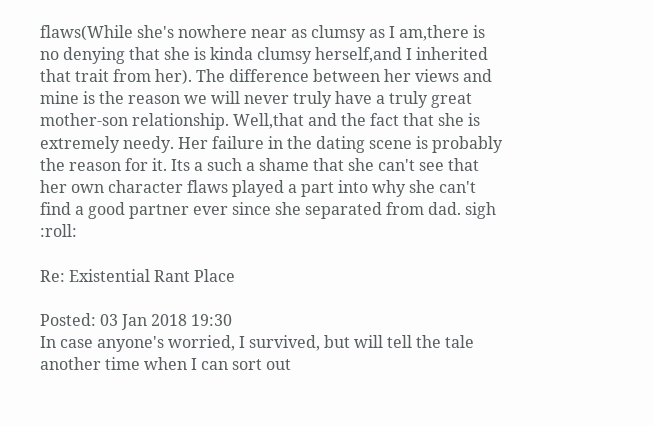flaws(While she's nowhere near as clumsy as I am,there is no denying that she is kinda clumsy herself,and I inherited that trait from her). The difference between her views and mine is the reason we will never truly have a truly great mother-son relationship. Well,that and the fact that she is extremely needy. Her failure in the dating scene is probably the reason for it. Its a such a shame that she can't see that her own character flaws played a part into why she can't find a good partner ever since she separated from dad. sigh :roll:

Re: Existential Rant Place

Posted: 03 Jan 2018 19:30
In case anyone's worried, I survived, but will tell the tale another time when I can sort out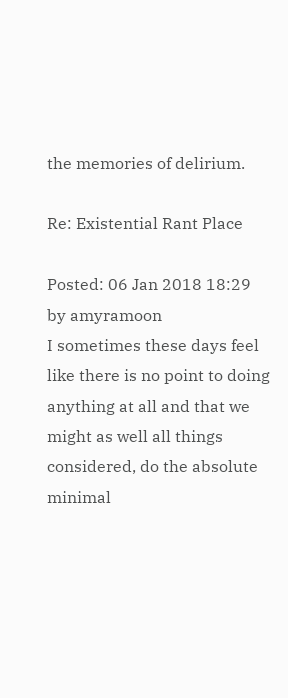the memories of delirium.

Re: Existential Rant Place

Posted: 06 Jan 2018 18:29
by amyramoon
I sometimes these days feel like there is no point to doing anything at all and that we might as well all things considered, do the absolute minimal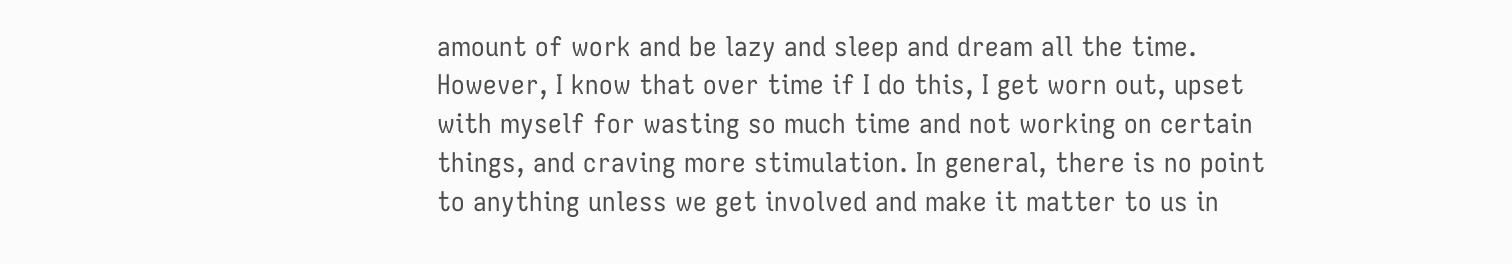amount of work and be lazy and sleep and dream all the time. However, I know that over time if I do this, I get worn out, upset with myself for wasting so much time and not working on certain things, and craving more stimulation. In general, there is no point to anything unless we get involved and make it matter to us in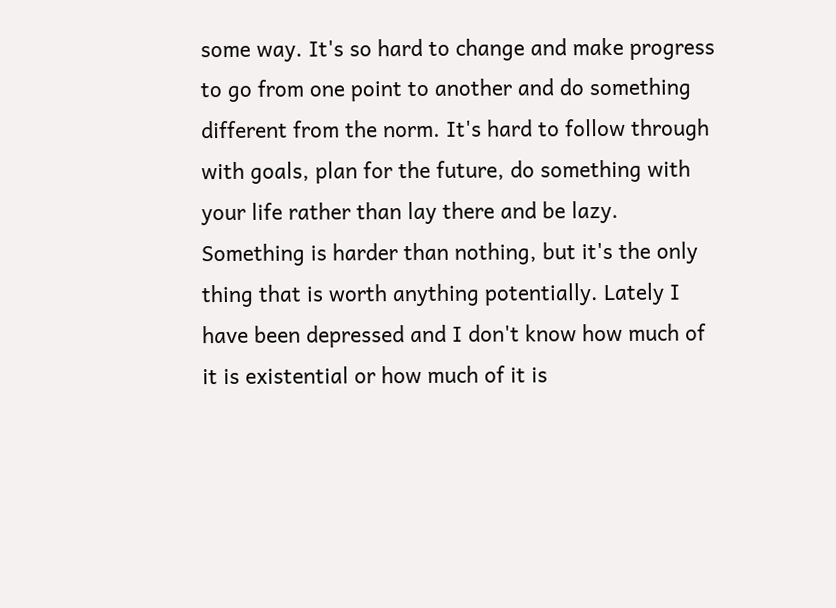some way. It's so hard to change and make progress to go from one point to another and do something different from the norm. It's hard to follow through with goals, plan for the future, do something with your life rather than lay there and be lazy. Something is harder than nothing, but it's the only thing that is worth anything potentially. Lately I have been depressed and I don't know how much of it is existential or how much of it is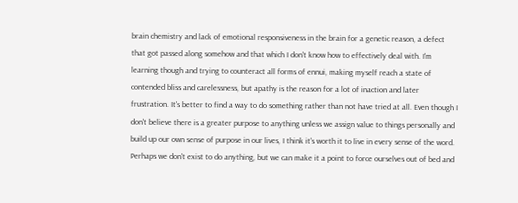brain chemistry and lack of emotional responsiveness in the brain for a genetic reason, a defect that got passed along somehow and that which I don't know how to effectively deal with. I'm learning though and trying to counteract all forms of ennui, making myself reach a state of contended bliss and carelessness, but apathy is the reason for a lot of inaction and later frustration. It's better to find a way to do something rather than not have tried at all. Even though I don't believe there is a greater purpose to anything unless we assign value to things personally and build up our own sense of purpose in our lives, I think it's worth it to live in every sense of the word. Perhaps we don't exist to do anything, but we can make it a point to force ourselves out of bed and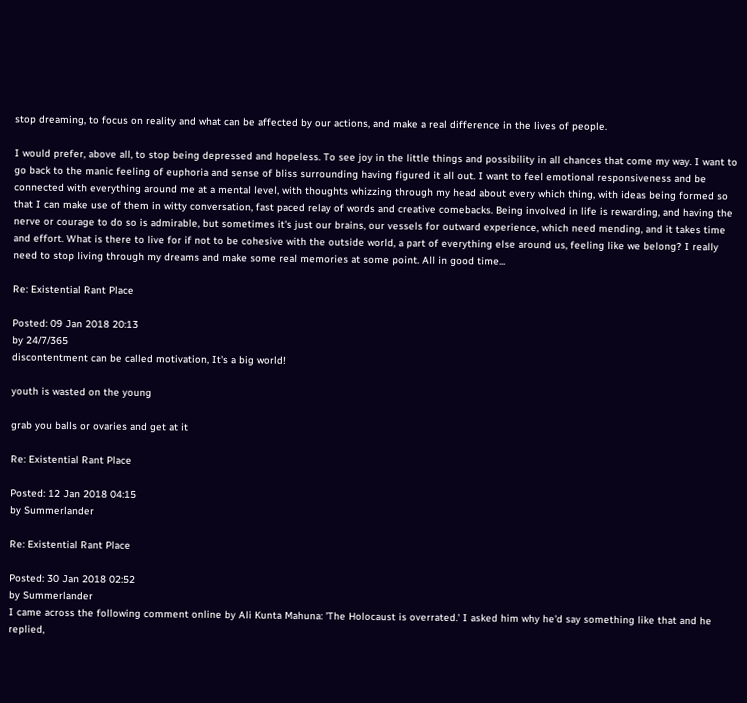stop dreaming, to focus on reality and what can be affected by our actions, and make a real difference in the lives of people.

I would prefer, above all, to stop being depressed and hopeless. To see joy in the little things and possibility in all chances that come my way. I want to go back to the manic feeling of euphoria and sense of bliss surrounding having figured it all out. I want to feel emotional responsiveness and be connected with everything around me at a mental level, with thoughts whizzing through my head about every which thing, with ideas being formed so that I can make use of them in witty conversation, fast paced relay of words and creative comebacks. Being involved in life is rewarding, and having the nerve or courage to do so is admirable, but sometimes it's just our brains, our vessels for outward experience, which need mending, and it takes time and effort. What is there to live for if not to be cohesive with the outside world, a part of everything else around us, feeling like we belong? I really need to stop living through my dreams and make some real memories at some point. All in good time...

Re: Existential Rant Place

Posted: 09 Jan 2018 20:13
by 24/7/365
discontentment can be called motivation, It's a big world!

youth is wasted on the young

grab you balls or ovaries and get at it

Re: Existential Rant Place

Posted: 12 Jan 2018 04:15
by Summerlander

Re: Existential Rant Place

Posted: 30 Jan 2018 02:52
by Summerlander
I came across the following comment online by Ali Kunta Mahuna: 'The Holocaust is overrated.' I asked him why he'd say something like that and he replied,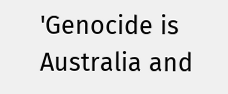'Genocide is Australia and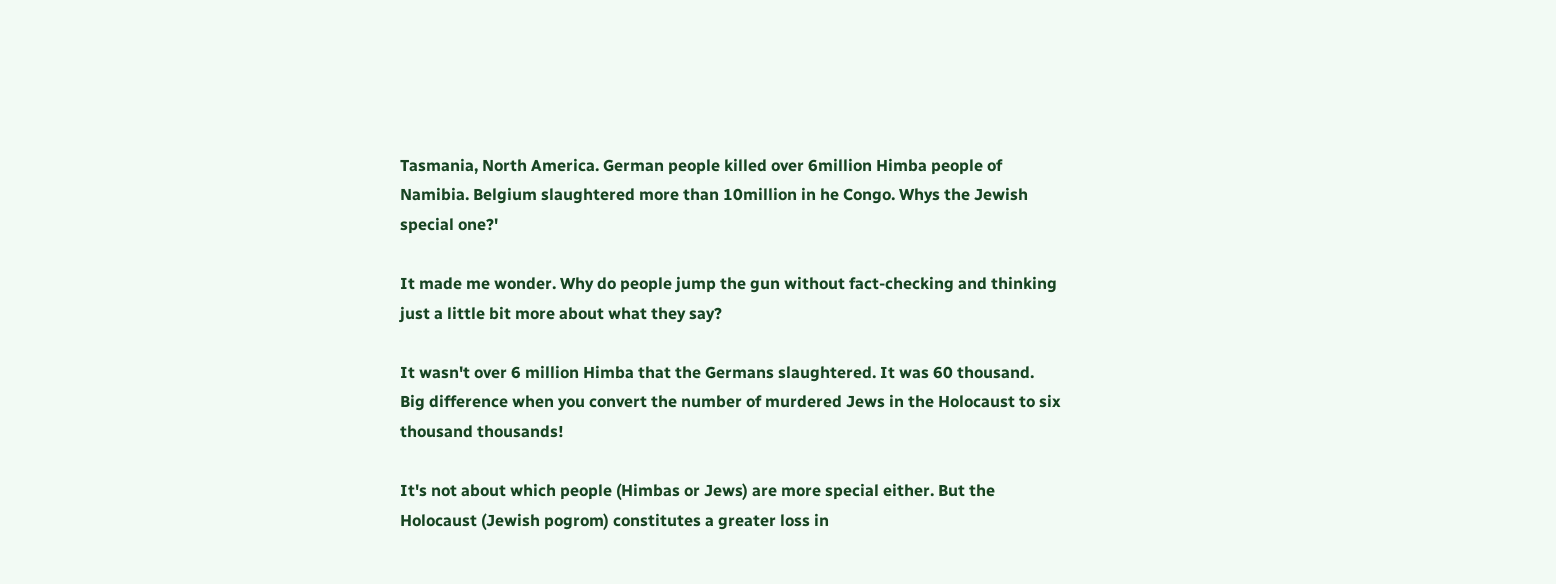Tasmania, North America. German people killed over 6million Himba people of Namibia. Belgium slaughtered more than 10million in he Congo. Whys the Jewish special one?'

It made me wonder. Why do people jump the gun without fact-checking and thinking just a little bit more about what they say?

It wasn't over 6 million Himba that the Germans slaughtered. It was 60 thousand. Big difference when you convert the number of murdered Jews in the Holocaust to six thousand thousands!

It's not about which people (Himbas or Jews) are more special either. But the Holocaust (Jewish pogrom) constitutes a greater loss in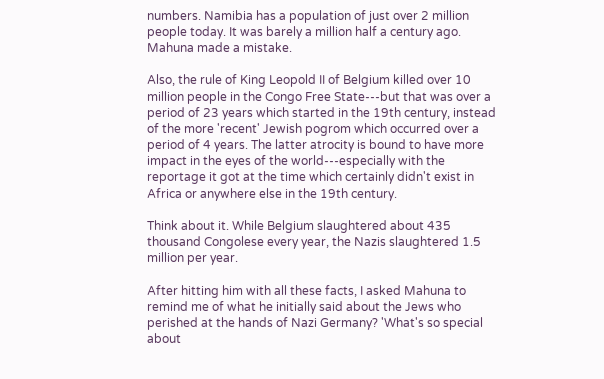numbers. Namibia has a population of just over 2 million people today. It was barely a million half a century ago. Mahuna made a mistake.

Also, the rule of King Leopold II of Belgium killed over 10 million people in the Congo Free State---but that was over a period of 23 years which started in the 19th century, instead of the more 'recent' Jewish pogrom which occurred over a period of 4 years. The latter atrocity is bound to have more impact in the eyes of the world---especially with the reportage it got at the time which certainly didn't exist in Africa or anywhere else in the 19th century.

Think about it. While Belgium slaughtered about 435 thousand Congolese every year, the Nazis slaughtered 1.5 million per year.

After hitting him with all these facts, I asked Mahuna to remind me of what he initially said about the Jews who perished at the hands of Nazi Germany? 'What's so special about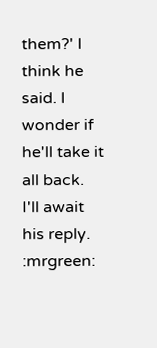them?' I think he said. I wonder if he'll take it all back. I'll await his reply. :mrgreen: